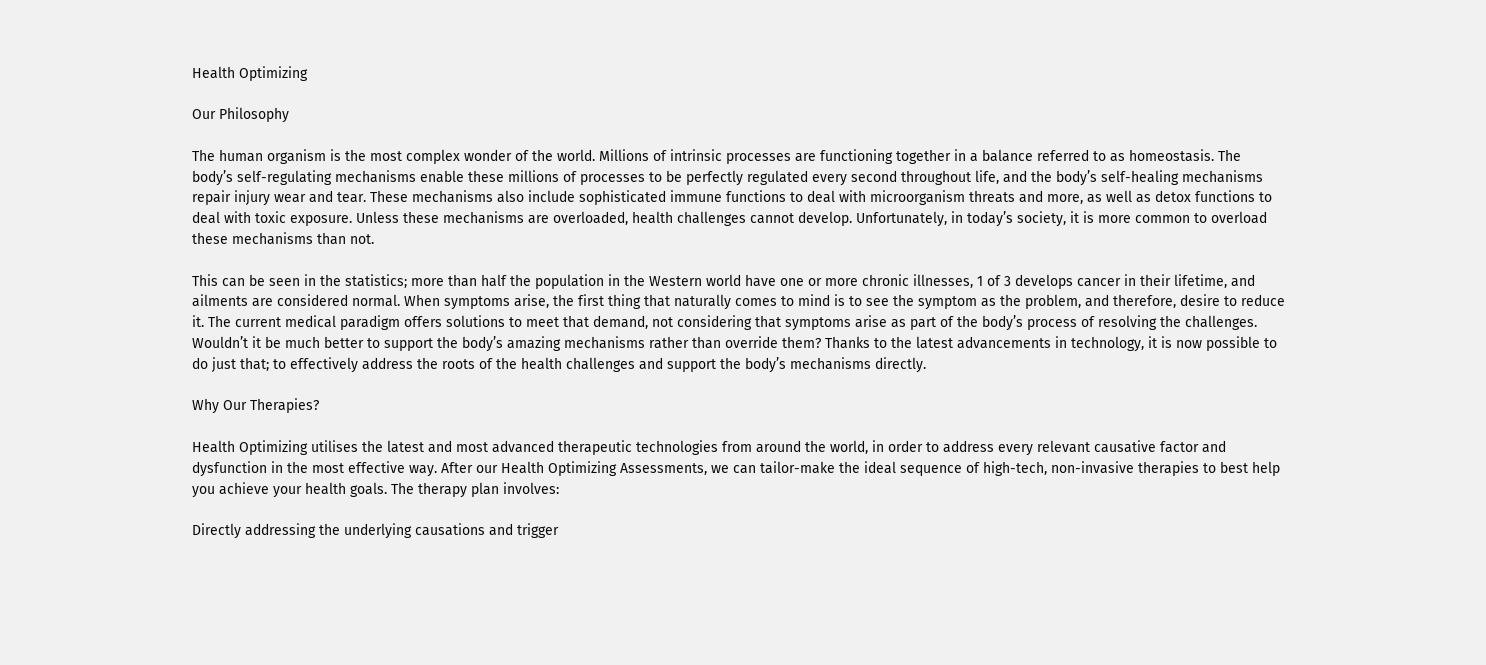Health Optimizing

Our Philosophy

The human organism is the most complex wonder of the world. Millions of intrinsic processes are functioning together in a balance referred to as homeostasis. The body’s self-regulating mechanisms enable these millions of processes to be perfectly regulated every second throughout life, and the body’s self-healing mechanisms repair injury wear and tear. These mechanisms also include sophisticated immune functions to deal with microorganism threats and more, as well as detox functions to deal with toxic exposure. Unless these mechanisms are overloaded, health challenges cannot develop. Unfortunately, in today’s society, it is more common to overload these mechanisms than not.

This can be seen in the statistics; more than half the population in the Western world have one or more chronic illnesses, 1 of 3 develops cancer in their lifetime, and ailments are considered normal. When symptoms arise, the first thing that naturally comes to mind is to see the symptom as the problem, and therefore, desire to reduce it. The current medical paradigm offers solutions to meet that demand, not considering that symptoms arise as part of the body’s process of resolving the challenges. Wouldn’t it be much better to support the body’s amazing mechanisms rather than override them? Thanks to the latest advancements in technology, it is now possible to do just that; to effectively address the roots of the health challenges and support the body’s mechanisms directly.

Why Our Therapies?

Health Optimizing utilises the latest and most advanced therapeutic technologies from around the world, in order to address every relevant causative factor and dysfunction in the most effective way. After our Health Optimizing Assessments, we can tailor-make the ideal sequence of high-tech, non-invasive therapies to best help you achieve your health goals. The therapy plan involves:

Directly addressing the underlying causations and trigger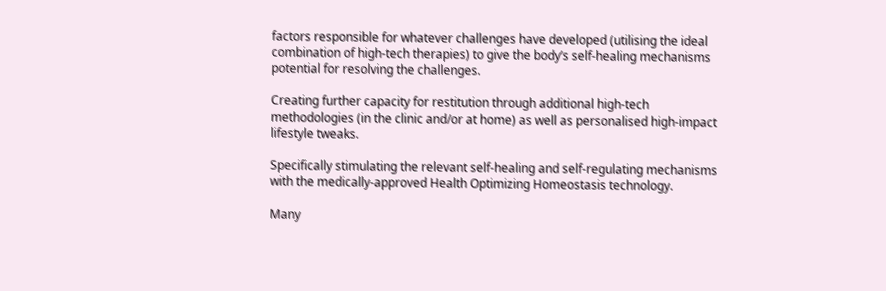factors responsible for whatever challenges have developed (utilising the ideal combination of high-tech therapies) to give the body’s self-healing mechanisms potential for resolving the challenges.

Creating further capacity for restitution through additional high-tech methodologies (in the clinic and/or at home) as well as personalised high-impact lifestyle tweaks.

Specifically stimulating the relevant self-healing and self-regulating mechanisms with the medically-approved Health Optimizing Homeostasis technology.

Many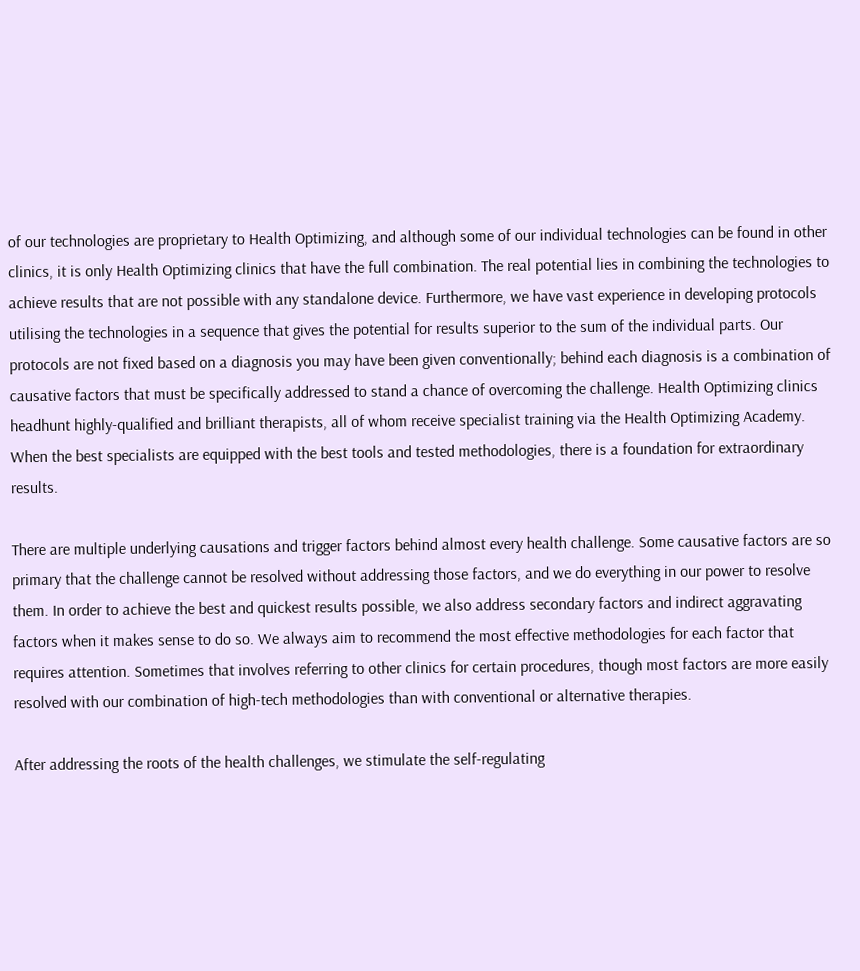of our technologies are proprietary to Health Optimizing, and although some of our individual technologies can be found in other clinics, it is only Health Optimizing clinics that have the full combination. The real potential lies in combining the technologies to achieve results that are not possible with any standalone device. Furthermore, we have vast experience in developing protocols utilising the technologies in a sequence that gives the potential for results superior to the sum of the individual parts. Our protocols are not fixed based on a diagnosis you may have been given conventionally; behind each diagnosis is a combination of causative factors that must be specifically addressed to stand a chance of overcoming the challenge. Health Optimizing clinics headhunt highly-qualified and brilliant therapists, all of whom receive specialist training via the Health Optimizing Academy. When the best specialists are equipped with the best tools and tested methodologies, there is a foundation for extraordinary results.

There are multiple underlying causations and trigger factors behind almost every health challenge. Some causative factors are so primary that the challenge cannot be resolved without addressing those factors, and we do everything in our power to resolve them. In order to achieve the best and quickest results possible, we also address secondary factors and indirect aggravating factors when it makes sense to do so. We always aim to recommend the most effective methodologies for each factor that requires attention. Sometimes that involves referring to other clinics for certain procedures, though most factors are more easily resolved with our combination of high-tech methodologies than with conventional or alternative therapies.

After addressing the roots of the health challenges, we stimulate the self-regulating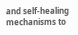and self-healing mechanisms to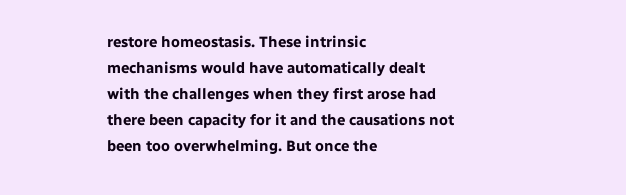restore homeostasis. These intrinsic mechanisms would have automatically dealt with the challenges when they first arose had there been capacity for it and the causations not been too overwhelming. But once the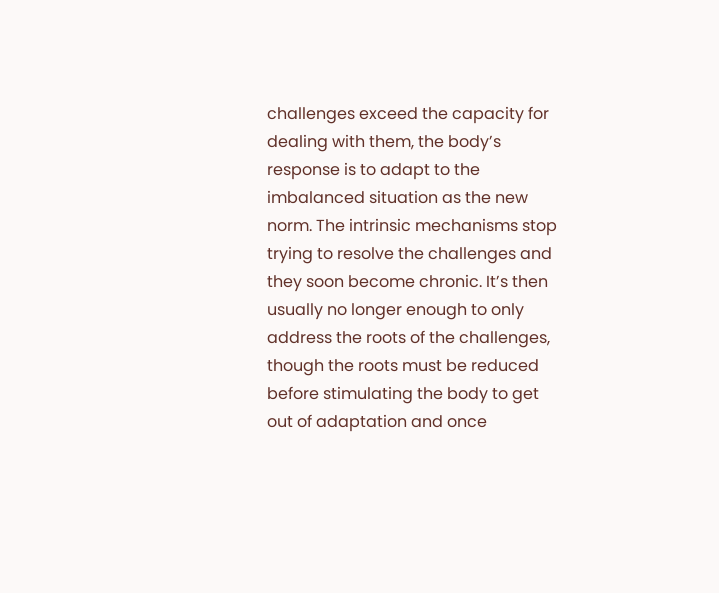challenges exceed the capacity for dealing with them, the body’s response is to adapt to the imbalanced situation as the new norm. The intrinsic mechanisms stop trying to resolve the challenges and they soon become chronic. It’s then usually no longer enough to only address the roots of the challenges, though the roots must be reduced before stimulating the body to get out of adaptation and once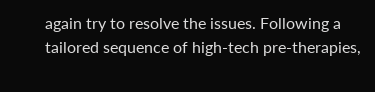again try to resolve the issues. Following a tailored sequence of high-tech pre-therapies,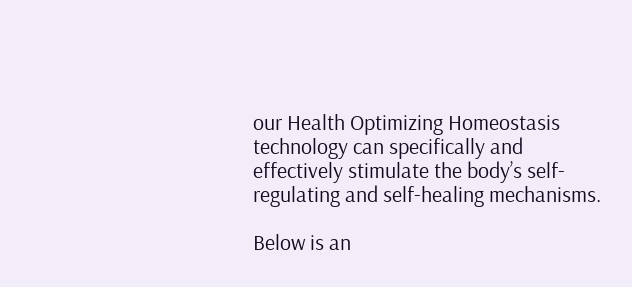our Health Optimizing Homeostasis technology can specifically and effectively stimulate the body’s self-regulating and self-healing mechanisms.

Below is an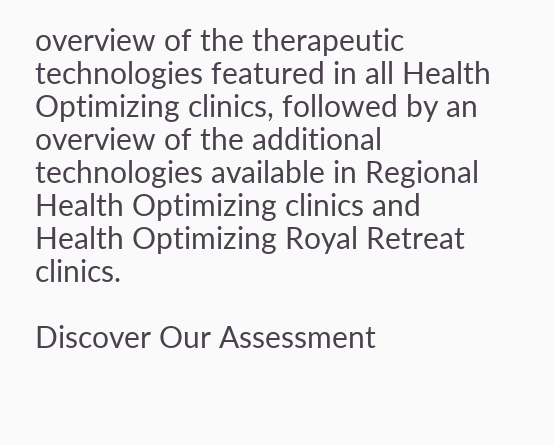overview of the therapeutic technologies featured in all Health Optimizing clinics, followed by an overview of the additional technologies available in Regional Health Optimizing clinics and Health Optimizing Royal Retreat clinics.

Discover Our Assessment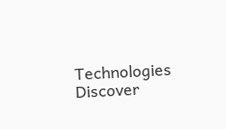Technologies
Discover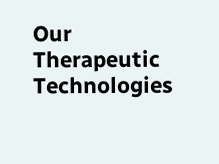Our Therapeutic Technologies